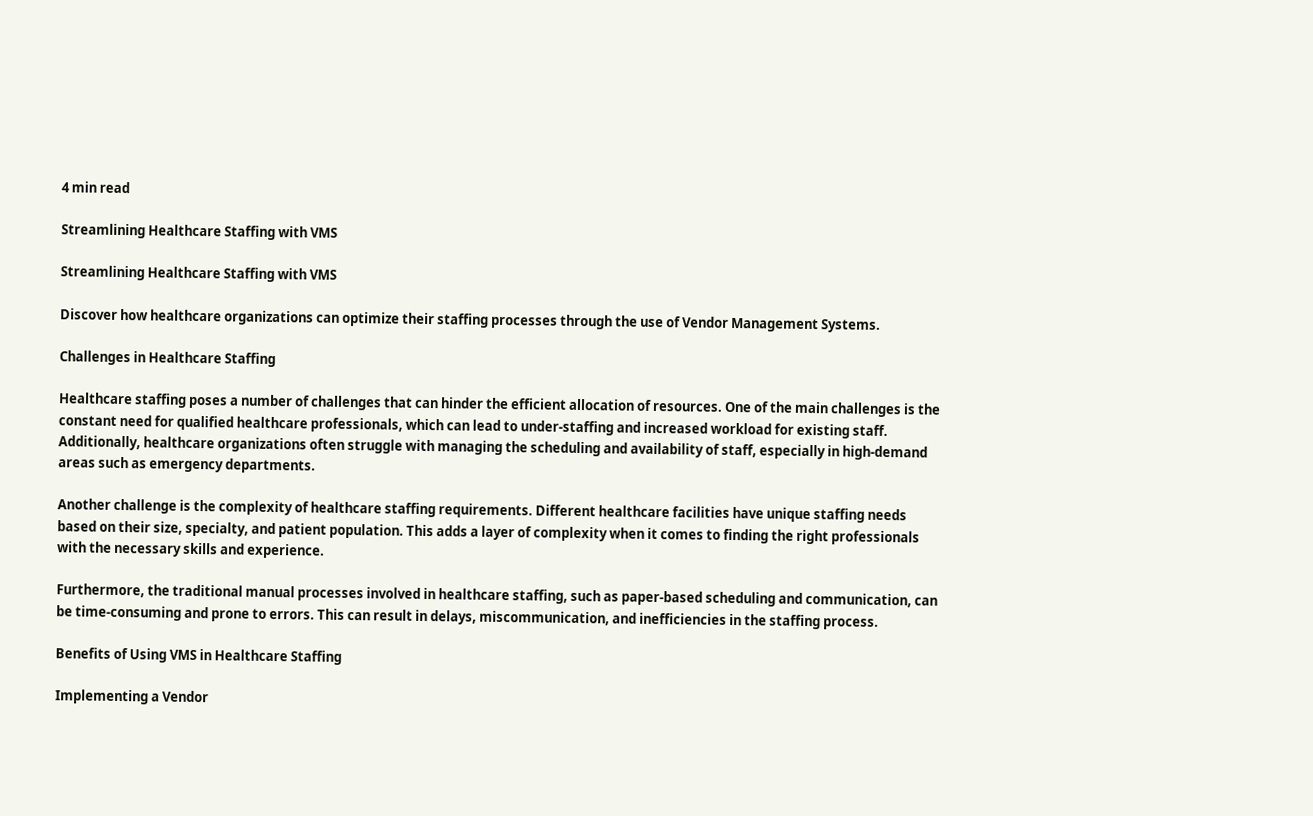4 min read

Streamlining Healthcare Staffing with VMS

Streamlining Healthcare Staffing with VMS

Discover how healthcare organizations can optimize their staffing processes through the use of Vendor Management Systems.

Challenges in Healthcare Staffing

Healthcare staffing poses a number of challenges that can hinder the efficient allocation of resources. One of the main challenges is the constant need for qualified healthcare professionals, which can lead to under-staffing and increased workload for existing staff. Additionally, healthcare organizations often struggle with managing the scheduling and availability of staff, especially in high-demand areas such as emergency departments.

Another challenge is the complexity of healthcare staffing requirements. Different healthcare facilities have unique staffing needs based on their size, specialty, and patient population. This adds a layer of complexity when it comes to finding the right professionals with the necessary skills and experience.

Furthermore, the traditional manual processes involved in healthcare staffing, such as paper-based scheduling and communication, can be time-consuming and prone to errors. This can result in delays, miscommunication, and inefficiencies in the staffing process.

Benefits of Using VMS in Healthcare Staffing

Implementing a Vendor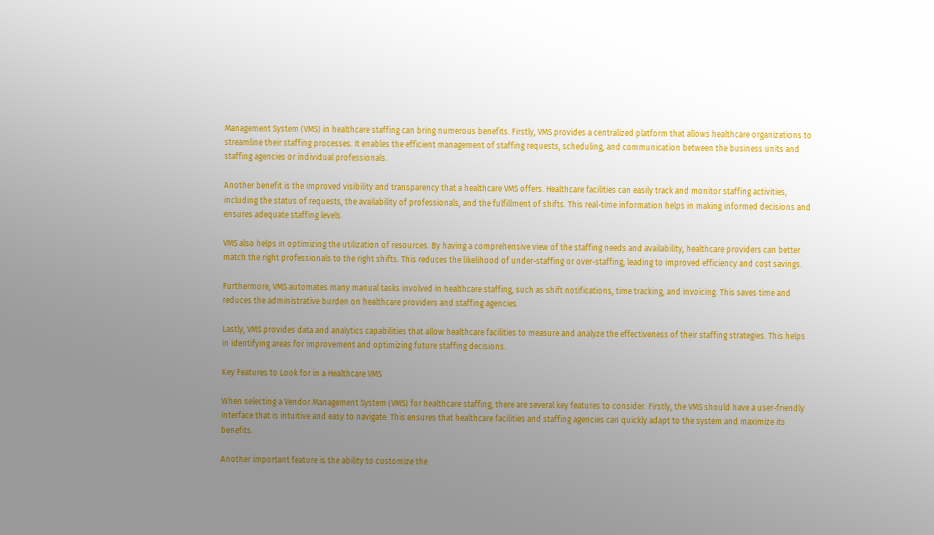Management System (VMS) in healthcare staffing can bring numerous benefits. Firstly, VMS provides a centralized platform that allows healthcare organizations to streamline their staffing processes. It enables the efficient management of staffing requests, scheduling, and communication between the business units and staffing agencies or individual professionals.

Another benefit is the improved visibility and transparency that a healthcare VMS offers. Healthcare facilities can easily track and monitor staffing activities, including the status of requests, the availability of professionals, and the fulfillment of shifts. This real-time information helps in making informed decisions and ensures adequate staffing levels.

VMS also helps in optimizing the utilization of resources. By having a comprehensive view of the staffing needs and availability, healthcare providers can better match the right professionals to the right shifts. This reduces the likelihood of under-staffing or over-staffing, leading to improved efficiency and cost savings.

Furthermore, VMS automates many manual tasks involved in healthcare staffing, such as shift notifications, time tracking, and invoicing. This saves time and reduces the administrative burden on healthcare providers and staffing agencies.

Lastly, VMS provides data and analytics capabilities that allow healthcare facilities to measure and analyze the effectiveness of their staffing strategies. This helps in identifying areas for improvement and optimizing future staffing decisions.

Key Features to Look for in a Healthcare VMS

When selecting a Vendor Management System (VMS) for healthcare staffing, there are several key features to consider. Firstly, the VMS should have a user-friendly interface that is intuitive and easy to navigate. This ensures that healthcare facilities and staffing agencies can quickly adapt to the system and maximize its benefits.

Another important feature is the ability to customize the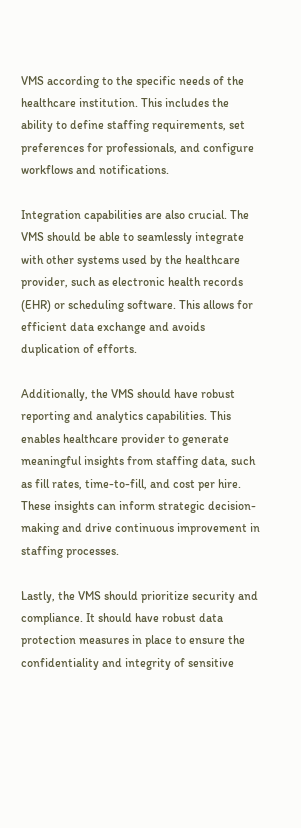VMS according to the specific needs of the healthcare institution. This includes the ability to define staffing requirements, set preferences for professionals, and configure workflows and notifications.

Integration capabilities are also crucial. The VMS should be able to seamlessly integrate with other systems used by the healthcare provider, such as electronic health records (EHR) or scheduling software. This allows for efficient data exchange and avoids duplication of efforts.

Additionally, the VMS should have robust reporting and analytics capabilities. This enables healthcare provider to generate meaningful insights from staffing data, such as fill rates, time-to-fill, and cost per hire. These insights can inform strategic decision-making and drive continuous improvement in staffing processes.

Lastly, the VMS should prioritize security and compliance. It should have robust data protection measures in place to ensure the confidentiality and integrity of sensitive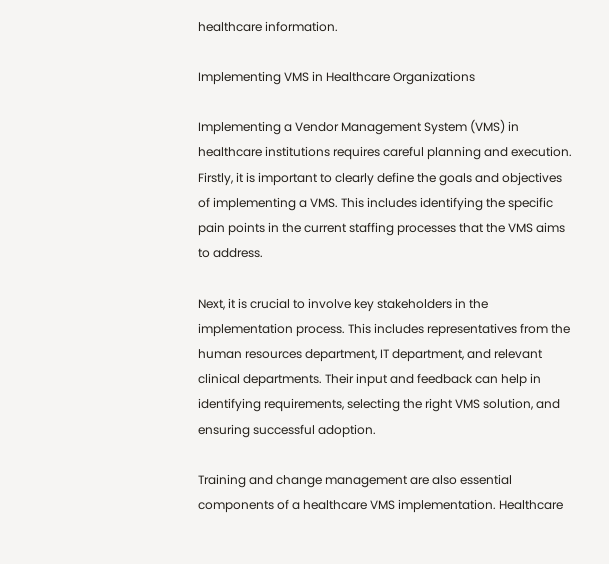healthcare information.

Implementing VMS in Healthcare Organizations

Implementing a Vendor Management System (VMS) in healthcare institutions requires careful planning and execution. Firstly, it is important to clearly define the goals and objectives of implementing a VMS. This includes identifying the specific pain points in the current staffing processes that the VMS aims to address.

Next, it is crucial to involve key stakeholders in the implementation process. This includes representatives from the human resources department, IT department, and relevant clinical departments. Their input and feedback can help in identifying requirements, selecting the right VMS solution, and ensuring successful adoption.

Training and change management are also essential components of a healthcare VMS implementation. Healthcare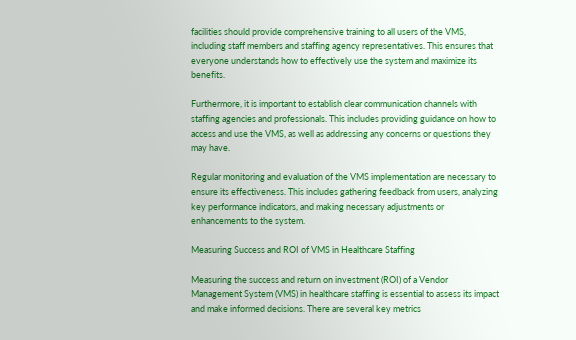facilities should provide comprehensive training to all users of the VMS, including staff members and staffing agency representatives. This ensures that everyone understands how to effectively use the system and maximize its benefits.

Furthermore, it is important to establish clear communication channels with staffing agencies and professionals. This includes providing guidance on how to access and use the VMS, as well as addressing any concerns or questions they may have.

Regular monitoring and evaluation of the VMS implementation are necessary to ensure its effectiveness. This includes gathering feedback from users, analyzing key performance indicators, and making necessary adjustments or enhancements to the system.

Measuring Success and ROI of VMS in Healthcare Staffing

Measuring the success and return on investment (ROI) of a Vendor Management System (VMS) in healthcare staffing is essential to assess its impact and make informed decisions. There are several key metrics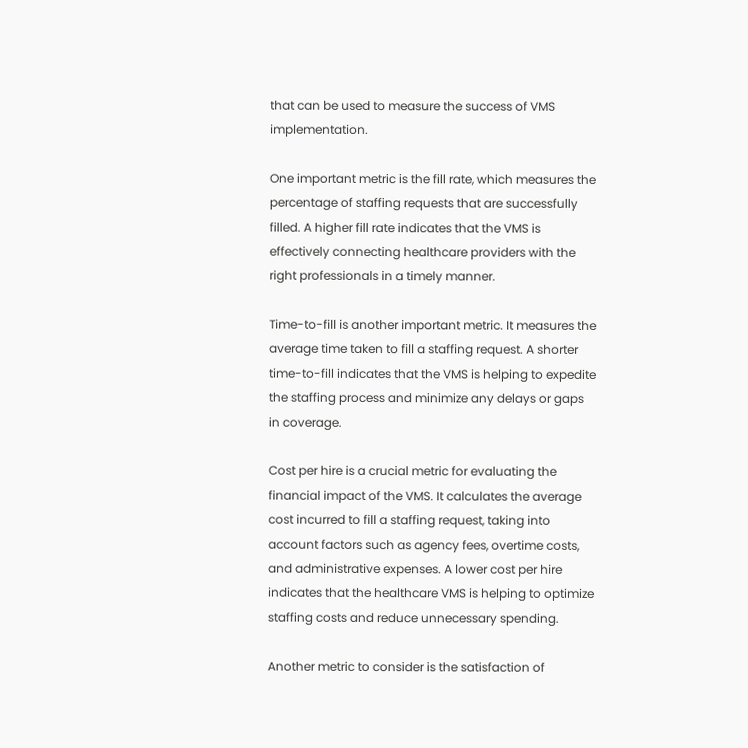that can be used to measure the success of VMS implementation.

One important metric is the fill rate, which measures the percentage of staffing requests that are successfully filled. A higher fill rate indicates that the VMS is effectively connecting healthcare providers with the right professionals in a timely manner.

Time-to-fill is another important metric. It measures the average time taken to fill a staffing request. A shorter time-to-fill indicates that the VMS is helping to expedite the staffing process and minimize any delays or gaps in coverage.

Cost per hire is a crucial metric for evaluating the financial impact of the VMS. It calculates the average cost incurred to fill a staffing request, taking into account factors such as agency fees, overtime costs, and administrative expenses. A lower cost per hire indicates that the healthcare VMS is helping to optimize staffing costs and reduce unnecessary spending.

Another metric to consider is the satisfaction of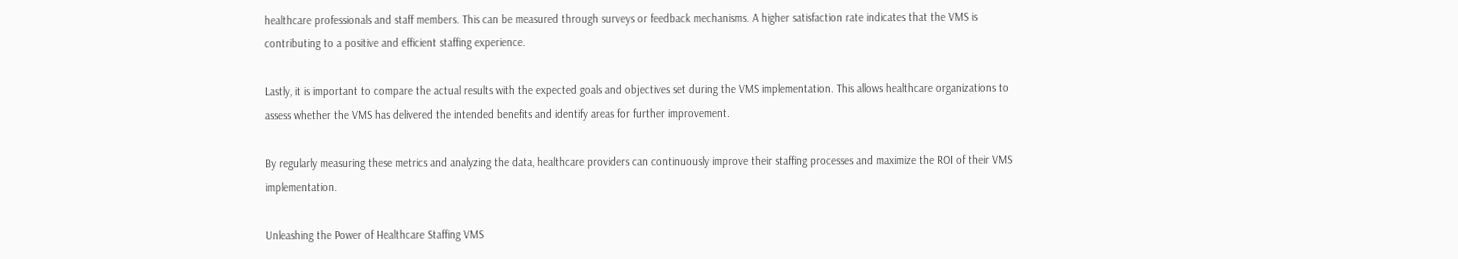healthcare professionals and staff members. This can be measured through surveys or feedback mechanisms. A higher satisfaction rate indicates that the VMS is contributing to a positive and efficient staffing experience.

Lastly, it is important to compare the actual results with the expected goals and objectives set during the VMS implementation. This allows healthcare organizations to assess whether the VMS has delivered the intended benefits and identify areas for further improvement.

By regularly measuring these metrics and analyzing the data, healthcare providers can continuously improve their staffing processes and maximize the ROI of their VMS implementation.

Unleashing the Power of Healthcare Staffing VMS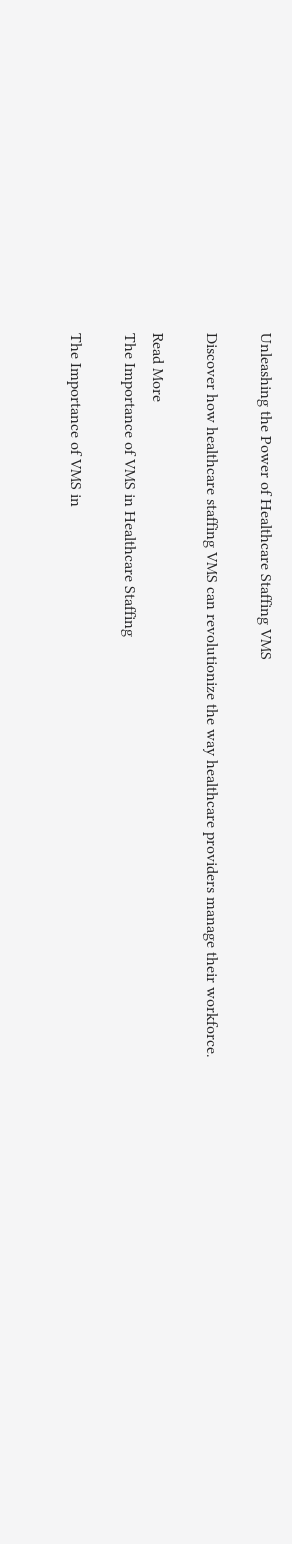Unleashing the Power of Healthcare Staffing VMS

Discover how healthcare staffing VMS can revolutionize the way healthcare providers manage their workforce.

Read More
The Importance of VMS in Healthcare Staffing

The Importance of VMS in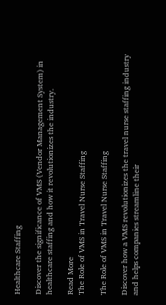Healthcare Staffing

Discover the significance of VMS (Vendor Management System) in healthcare staffing and how it revolutionizes the industry.

Read More
The Role of VMS in Travel Nurse Staffing

The Role of VMS in Travel Nurse Staffing

Discover how a VMS revolutionizes the travel nurse staffing industry and helps companies streamline their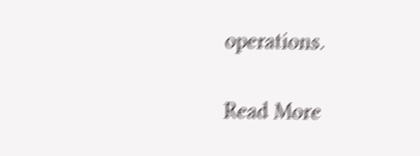operations.

Read More